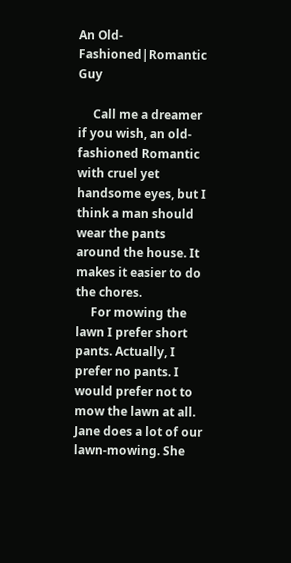An Old-Fashioned|Romantic Guy

     Call me a dreamer if you wish, an old-fashioned Romantic with cruel yet handsome eyes, but I think a man should wear the pants around the house. It makes it easier to do the chores.
     For mowing the lawn I prefer short pants. Actually, I prefer no pants. I would prefer not to mow the lawn at all. Jane does a lot of our lawn-mowing. She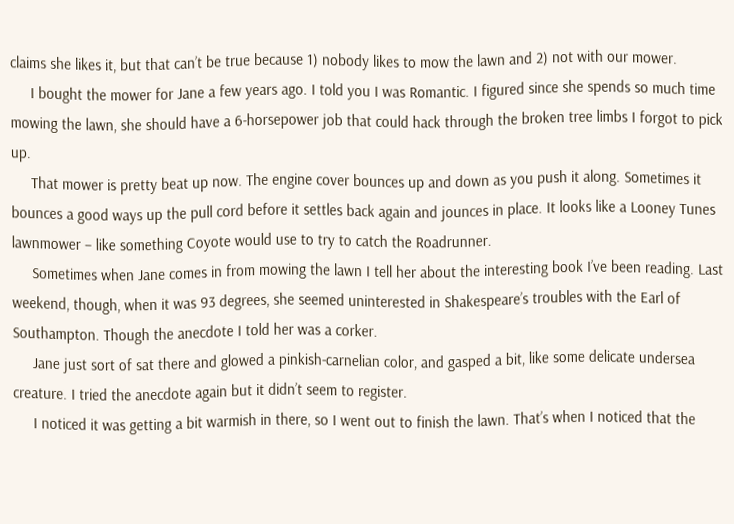claims she likes it, but that can’t be true because 1) nobody likes to mow the lawn and 2) not with our mower.
     I bought the mower for Jane a few years ago. I told you I was Romantic. I figured since she spends so much time mowing the lawn, she should have a 6-horsepower job that could hack through the broken tree limbs I forgot to pick up.
     That mower is pretty beat up now. The engine cover bounces up and down as you push it along. Sometimes it bounces a good ways up the pull cord before it settles back again and jounces in place. It looks like a Looney Tunes lawnmower – like something Coyote would use to try to catch the Roadrunner.
     Sometimes when Jane comes in from mowing the lawn I tell her about the interesting book I’ve been reading. Last weekend, though, when it was 93 degrees, she seemed uninterested in Shakespeare’s troubles with the Earl of Southampton. Though the anecdote I told her was a corker.
     Jane just sort of sat there and glowed a pinkish-carnelian color, and gasped a bit, like some delicate undersea creature. I tried the anecdote again but it didn’t seem to register.
     I noticed it was getting a bit warmish in there, so I went out to finish the lawn. That’s when I noticed that the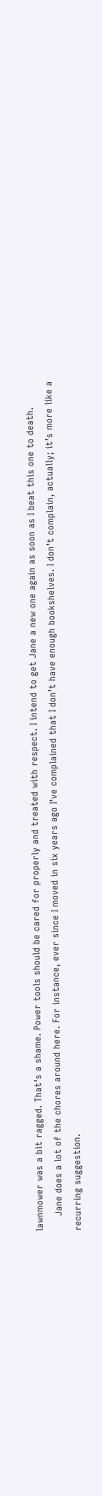lawnmower was a bit ragged. That’s a shame. Power tools should be cared for properly and treated with respect. I intend to get Jane a new one again as soon as I beat this one to death.
     Jane does a lot of the chores around here. For instance, ever since I moved in six years ago I’ve complained that I don’t have enough bookshelves. I don’t complain, actually; it’s more like a recurring suggestion.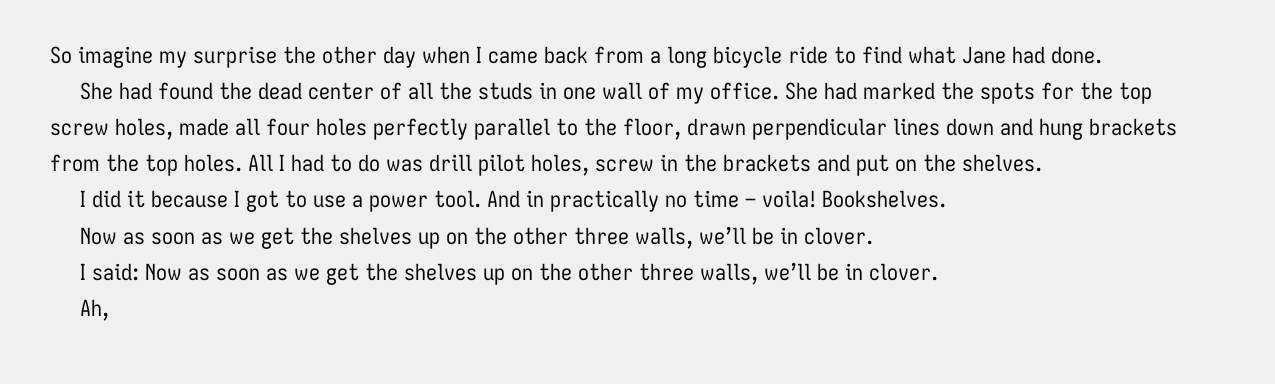So imagine my surprise the other day when I came back from a long bicycle ride to find what Jane had done.
     She had found the dead center of all the studs in one wall of my office. She had marked the spots for the top screw holes, made all four holes perfectly parallel to the floor, drawn perpendicular lines down and hung brackets from the top holes. All I had to do was drill pilot holes, screw in the brackets and put on the shelves.
     I did it because I got to use a power tool. And in practically no time – voila! Bookshelves.
     Now as soon as we get the shelves up on the other three walls, we’ll be in clover.
     I said: Now as soon as we get the shelves up on the other three walls, we’ll be in clover.
     Ah,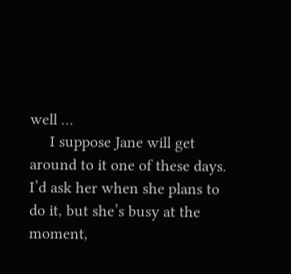well …
     I suppose Jane will get around to it one of these days. I’d ask her when she plans to do it, but she’s busy at the moment,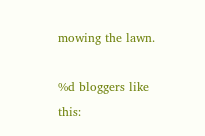mowing the lawn.

%d bloggers like this: